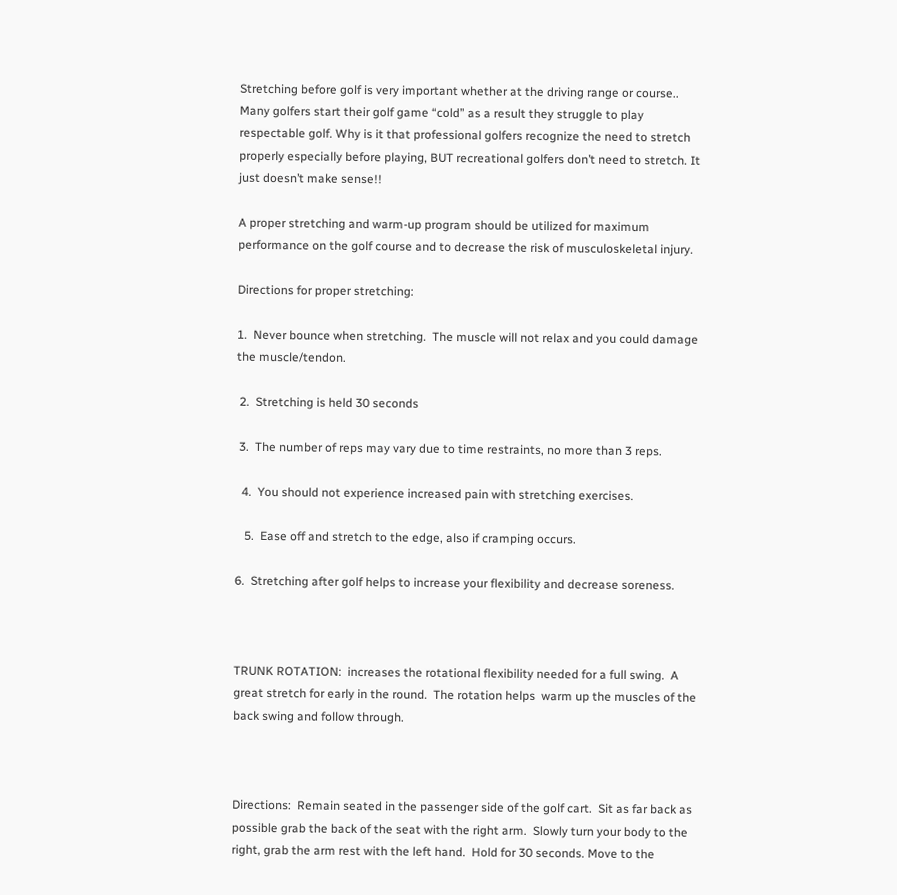Stretching before golf is very important whether at the driving range or course..  Many golfers start their golf game “cold” as a result they struggle to play respectable golf. Why is it that professional golfers recognize the need to stretch properly especially before playing, BUT recreational golfers don’t need to stretch. It  just doesn’t make sense!!

A proper stretching and warm-up program should be utilized for maximum performance on the golf course and to decrease the risk of musculoskeletal injury.

Directions for proper stretching:

1.  Never bounce when stretching.  The muscle will not relax and you could damage the muscle/tendon.

 2.  Stretching is held 30 seconds

 3.  The number of reps may vary due to time restraints, no more than 3 reps.

  4.  You should not experience increased pain with stretching exercises.

   5.  Ease off and stretch to the edge, also if cramping occurs.

6.  Stretching after golf helps to increase your flexibility and decrease soreness.



TRUNK ROTATION:  increases the rotational flexibility needed for a full swing.  A great stretch for early in the round.  The rotation helps  warm up the muscles of the back swing and follow through.



Directions:  Remain seated in the passenger side of the golf cart.  Sit as far back as possible grab the back of the seat with the right arm.  Slowly turn your body to the right, grab the arm rest with the left hand.  Hold for 30 seconds. Move to the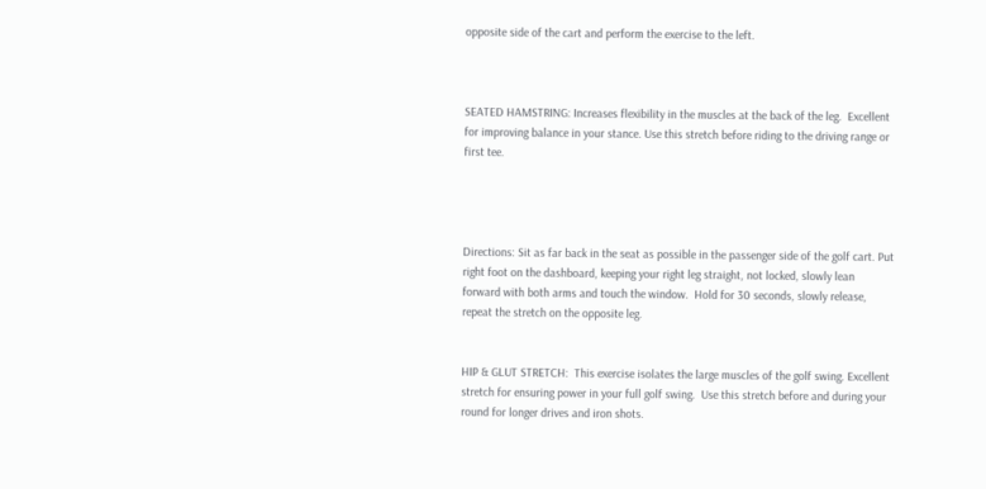opposite side of the cart and perform the exercise to the left.



SEATED HAMSTRING: Increases flexibility in the muscles at the back of the leg.  Excellent for improving balance in your stance. Use this stretch before riding to the driving range or first tee.




Directions: Sit as far back in the seat as possible in the passenger side of the golf cart. Put right foot on the dashboard, keeping your right leg straight, not locked, slowly lean forward with both arms and touch the window.  Hold for 30 seconds, slowly release, repeat the stretch on the opposite leg.


HIP & GLUT STRETCH:  This exercise isolates the large muscles of the golf swing. Excellent stretch for ensuring power in your full golf swing.  Use this stretch before and during your round for longer drives and iron shots.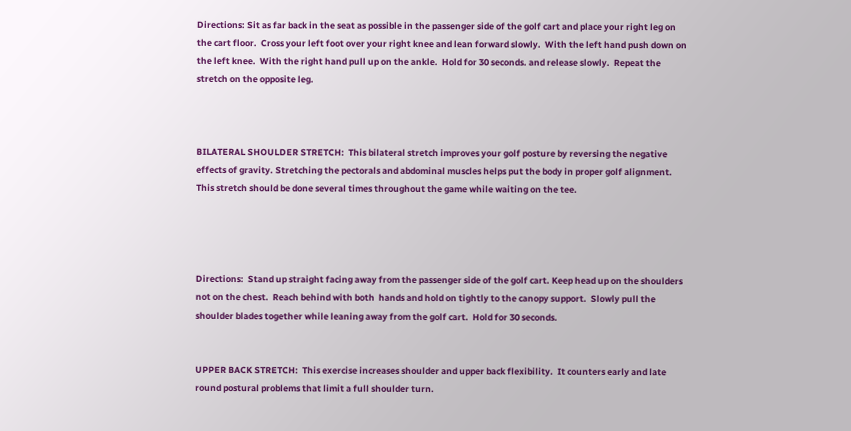Directions: Sit as far back in the seat as possible in the passenger side of the golf cart and place your right leg on the cart floor.  Cross your left foot over your right knee and lean forward slowly.  With the left hand push down on the left knee.  With the right hand pull up on the ankle.  Hold for 30 seconds. and release slowly.  Repeat the stretch on the opposite leg.



BILATERAL SHOULDER STRETCH:  This bilateral stretch improves your golf posture by reversing the negative effects of gravity. Stretching the pectorals and abdominal muscles helps put the body in proper golf alignment.  This stretch should be done several times throughout the game while waiting on the tee.




Directions:  Stand up straight facing away from the passenger side of the golf cart. Keep head up on the shoulders not on the chest.  Reach behind with both  hands and hold on tightly to the canopy support.  Slowly pull the shoulder blades together while leaning away from the golf cart.  Hold for 30 seconds.


UPPER BACK STRETCH:  This exercise increases shoulder and upper back flexibility.  It counters early and late round postural problems that limit a full shoulder turn.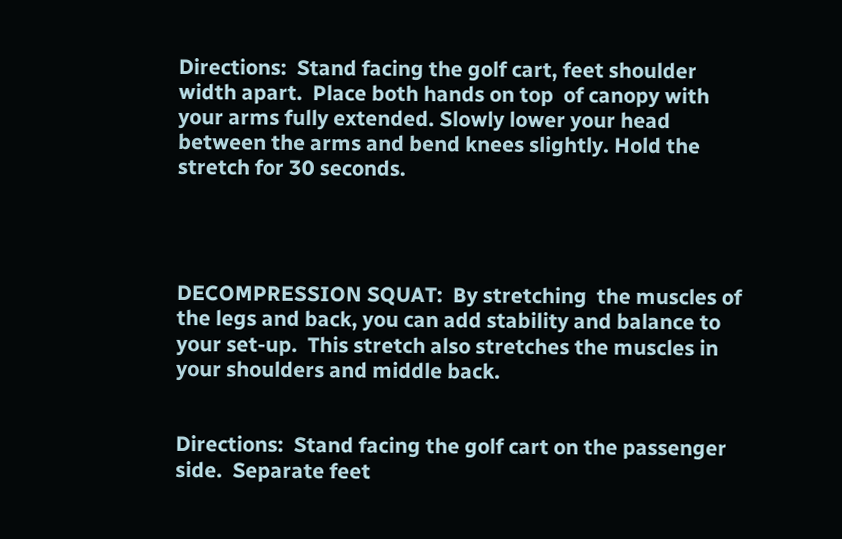Directions:  Stand facing the golf cart, feet shoulder width apart.  Place both hands on top  of canopy with your arms fully extended. Slowly lower your head between the arms and bend knees slightly. Hold the stretch for 30 seconds.




DECOMPRESSION SQUAT:  By stretching  the muscles of the legs and back, you can add stability and balance to your set-up.  This stretch also stretches the muscles in your shoulders and middle back.


Directions:  Stand facing the golf cart on the passenger side.  Separate feet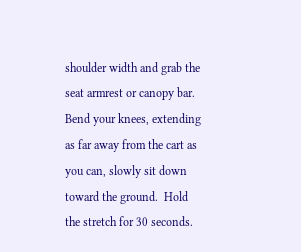shoulder width and grab the seat armrest or canopy bar.  Bend your knees, extending as far away from the cart as you can, slowly sit down toward the ground.  Hold the stretch for 30 seconds.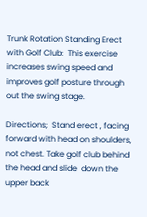Trunk Rotation Standing Erect with Golf Club:  This exercise increases swing speed and improves golf posture through out the swing stage.

Directions;  Stand erect , facing forward with head on shoulders, not chest. Take golf club behind the head and slide  down the upper back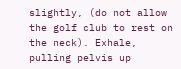slightly, (do not allow the golf club to rest on the neck). Exhale, pulling pelvis up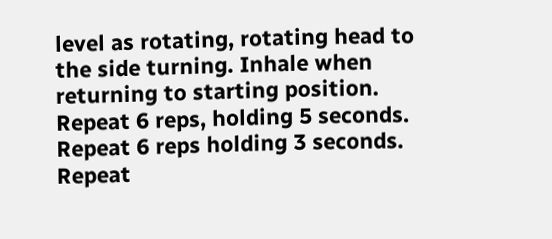level as rotating, rotating head to the side turning. Inhale when returning to starting position.  Repeat 6 reps, holding 5 seconds.  Repeat 6 reps holding 3 seconds. Repeat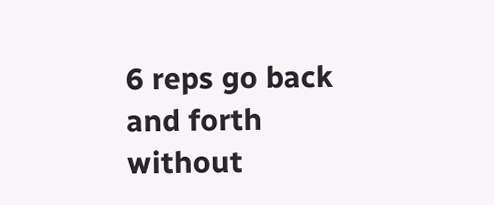6 reps go back and forth without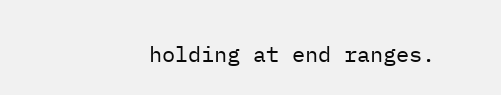holding at end ranges.